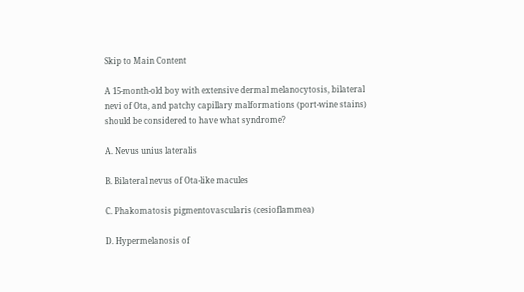Skip to Main Content

A 15-month-old boy with extensive dermal melanocytosis, bilateral nevi of Ota, and patchy capillary malformations (port-wine stains) should be considered to have what syndrome?

A. Nevus unius lateralis

B. Bilateral nevus of Ota-like macules

C. Phakomatosis pigmentovascularis (cesioflammea)

D. Hypermelanosis of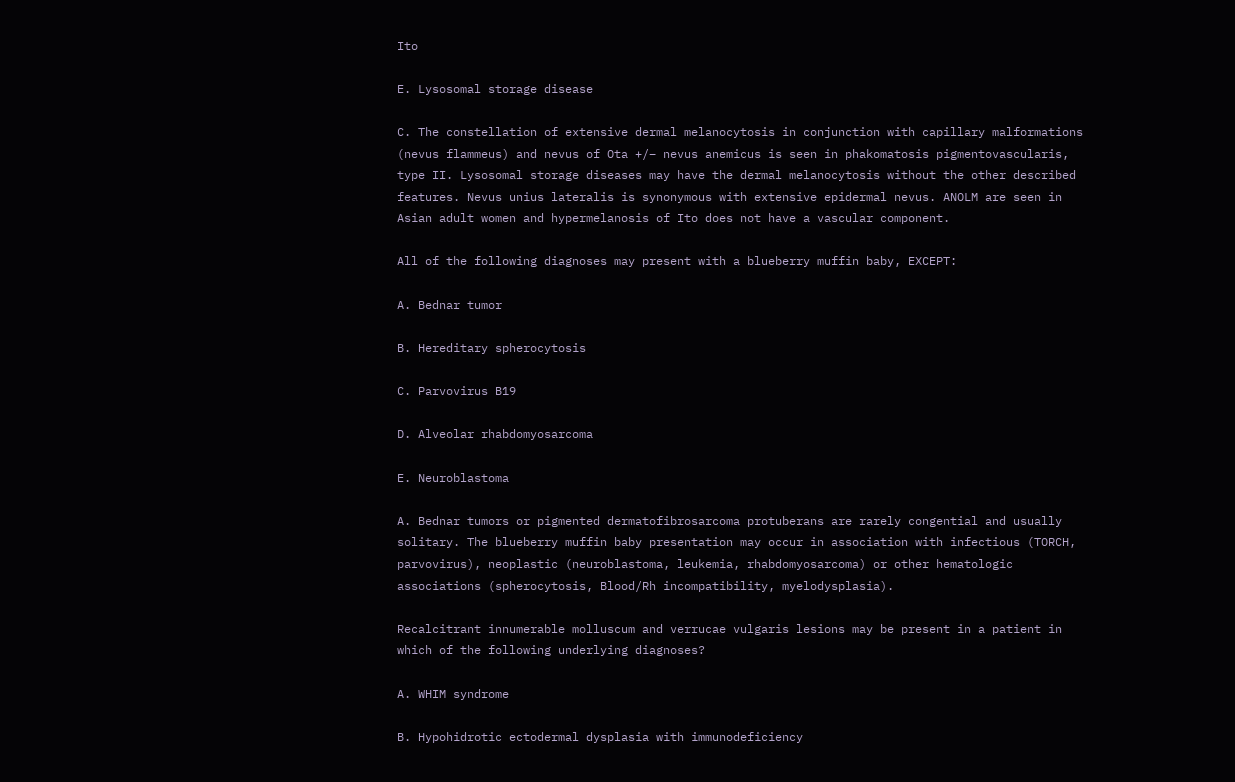Ito

E. Lysosomal storage disease

C. The constellation of extensive dermal melanocytosis in conjunction with capillary malformations (nevus flammeus) and nevus of Ota +/– nevus anemicus is seen in phakomatosis pigmentovascularis, type II. Lysosomal storage diseases may have the dermal melanocytosis without the other described features. Nevus unius lateralis is synonymous with extensive epidermal nevus. ANOLM are seen in Asian adult women and hypermelanosis of Ito does not have a vascular component.

All of the following diagnoses may present with a blueberry muffin baby, EXCEPT:

A. Bednar tumor

B. Hereditary spherocytosis

C. Parvovirus B19

D. Alveolar rhabdomyosarcoma

E. Neuroblastoma

A. Bednar tumors or pigmented dermatofibrosarcoma protuberans are rarely congential and usually solitary. The blueberry muffin baby presentation may occur in association with infectious (TORCH, parvovirus), neoplastic (neuroblastoma, leukemia, rhabdomyosarcoma) or other hematologic associations (spherocytosis, Blood/Rh incompatibility, myelodysplasia).

Recalcitrant innumerable molluscum and verrucae vulgaris lesions may be present in a patient in which of the following underlying diagnoses?

A. WHIM syndrome

B. Hypohidrotic ectodermal dysplasia with immunodeficiency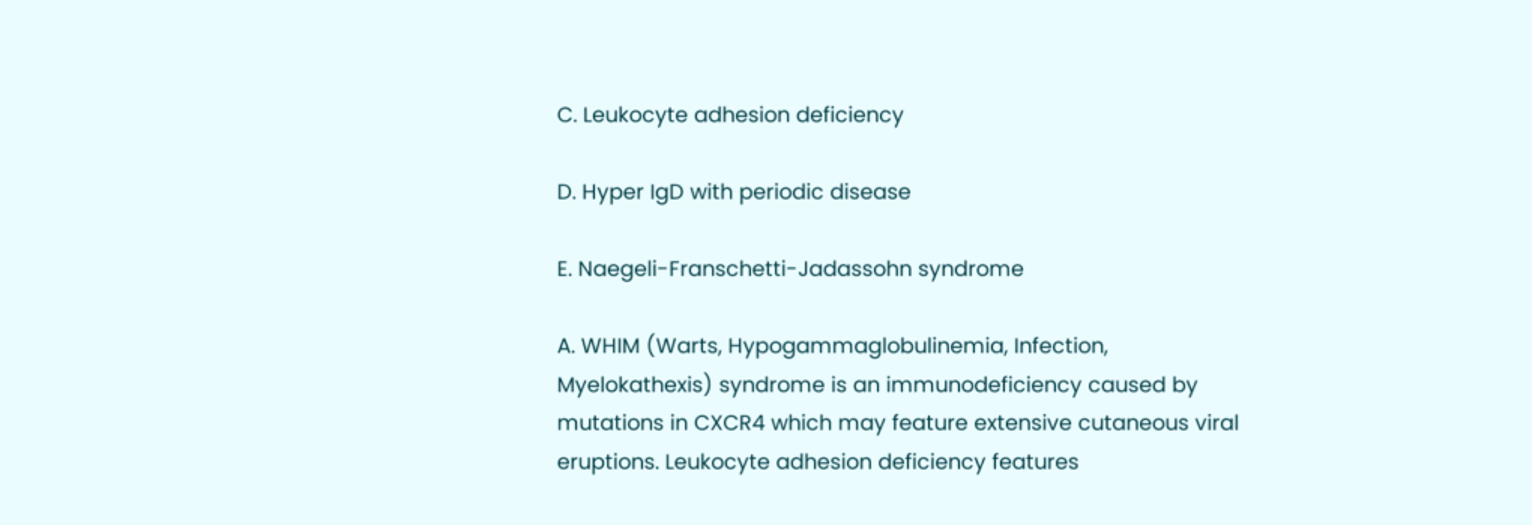C. Leukocyte adhesion deficiency

D. Hyper IgD with periodic disease

E. Naegeli-Franschetti-Jadassohn syndrome

A. WHIM (Warts, Hypogammaglobulinemia, Infection, Myelokathexis) syndrome is an immunodeficiency caused by mutations in CXCR4 which may feature extensive cutaneous viral eruptions. Leukocyte adhesion deficiency features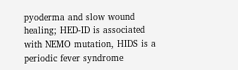pyoderma and slow wound healing; HED-ID is associated with NEMO mutation, HIDS is a periodic fever syndrome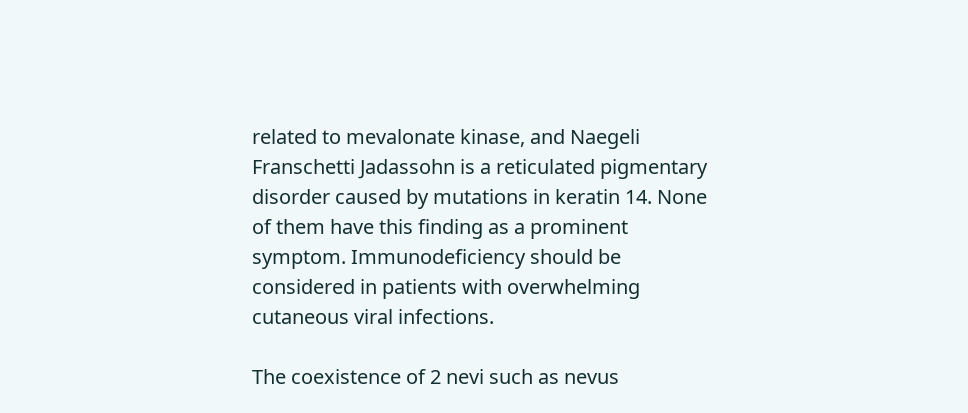related to mevalonate kinase, and Naegeli Franschetti Jadassohn is a reticulated pigmentary disorder caused by mutations in keratin 14. None of them have this finding as a prominent symptom. Immunodeficiency should be considered in patients with overwhelming cutaneous viral infections.

The coexistence of 2 nevi such as nevus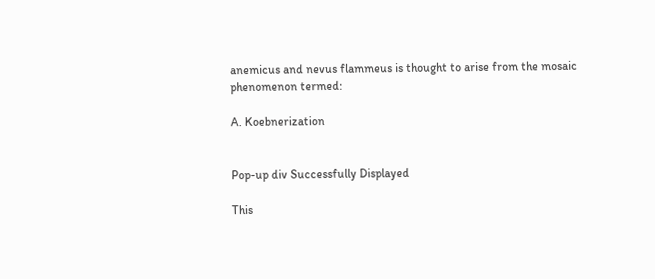anemicus and nevus flammeus is thought to arise from the mosaic phenomenon termed:

A. Koebnerization


Pop-up div Successfully Displayed

This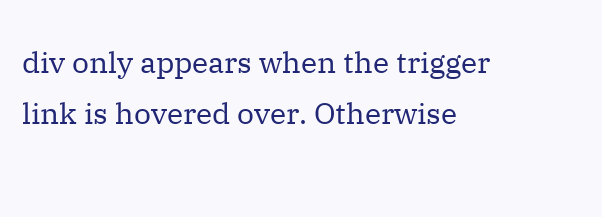div only appears when the trigger link is hovered over. Otherwise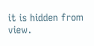it is hidden from view.